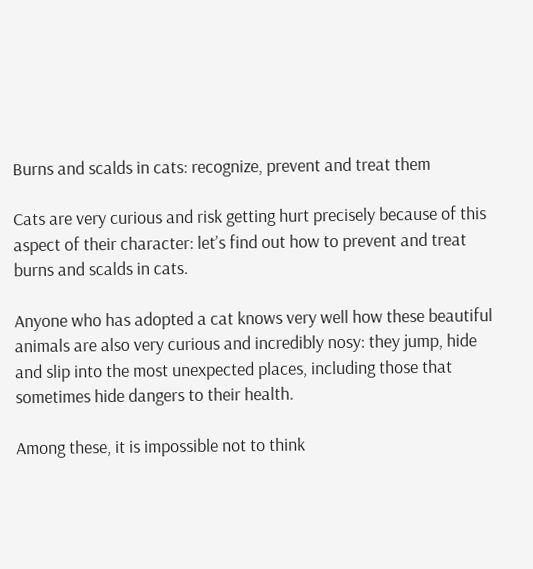Burns and scalds in cats: recognize, prevent and treat them

Cats are very curious and risk getting hurt precisely because of this aspect of their character: let’s find out how to prevent and treat burns and scalds in cats.

Anyone who has adopted a cat knows very well how these beautiful animals are also very curious and incredibly nosy: they jump, hide and slip into the most unexpected places, including those that sometimes hide dangers to their health.

Among these, it is impossible not to think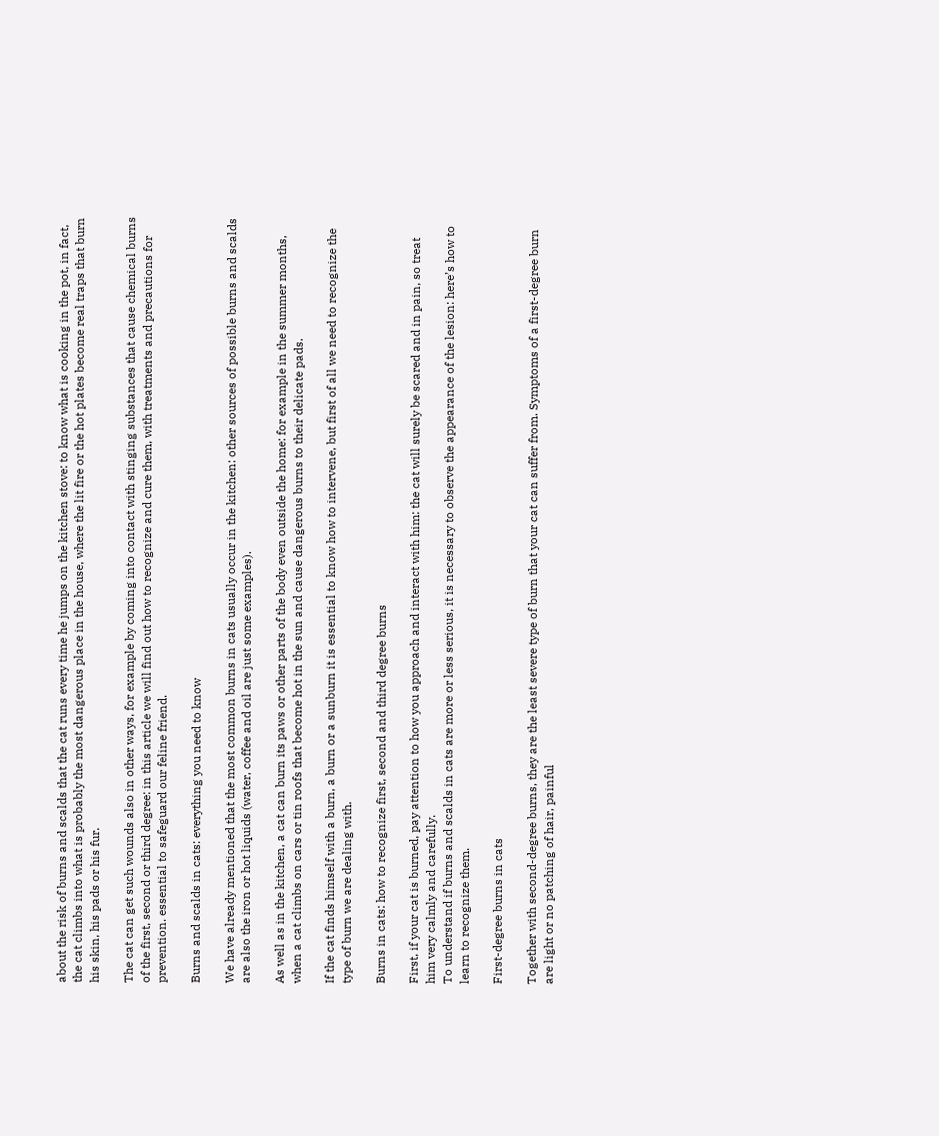about the risk of burns and scalds that the cat runs every time he jumps on the kitchen stove: to know what is cooking in the pot, in fact, the cat climbs into what is probably the most dangerous place in the house, where the lit fire or the hot plates become real traps that burn his skin, his pads or his fur.

The cat can get such wounds also in other ways, for example by coming into contact with stinging substances that cause chemical burns of the first, second or third degree: in this article we will find out how to recognize and cure them, with treatments and precautions for prevention. essential to safeguard our feline friend.

Burns and scalds in cats: everything you need to know

We have already mentioned that the most common burns in cats usually occur in the kitchen: other sources of possible burns and scalds are also the iron or hot liquids (water, coffee and oil are just some examples).

As well as in the kitchen, a cat can burn its paws or other parts of the body even outside the home: for example in the summer months, when a cat climbs on cars or tin roofs that become hot in the sun and cause dangerous burns to their delicate pads.

If the cat finds himself with a burn, a burn or a sunburn it is essential to know how to intervene, but first of all we need to recognize the type of burn we are dealing with.

Burns in cats: how to recognize first, second and third degree burns

First, if your cat is burned, pay attention to how you approach and interact with him: the cat will surely be scared and in pain, so treat him very calmly and carefully.
To understand if burns and scalds in cats are more or less serious, it is necessary to observe the appearance of the lesion: here’s how to learn to recognize them.

First-degree burns in cats

Together with second-degree burns, they are the least severe type of burn that your cat can suffer from. Symptoms of a first-degree burn are light or no patching of hair, painful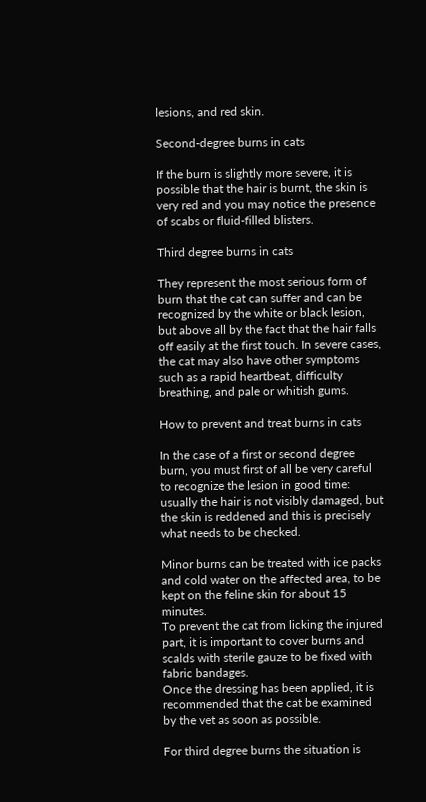lesions, and red skin.

Second-degree burns in cats

If the burn is slightly more severe, it is possible that the hair is burnt, the skin is very red and you may notice the presence of scabs or fluid-filled blisters.

Third degree burns in cats

They represent the most serious form of burn that the cat can suffer and can be recognized by the white or black lesion, but above all by the fact that the hair falls off easily at the first touch. In severe cases, the cat may also have other symptoms such as a rapid heartbeat, difficulty breathing, and pale or whitish gums.

How to prevent and treat burns in cats

In the case of a first or second degree burn, you must first of all be very careful to recognize the lesion in good time: usually the hair is not visibly damaged, but the skin is reddened and this is precisely what needs to be checked.

Minor burns can be treated with ice packs and cold water on the affected area, to be kept on the feline skin for about 15 minutes.
To prevent the cat from licking the injured part, it is important to cover burns and scalds with sterile gauze to be fixed with fabric bandages.
Once the dressing has been applied, it is recommended that the cat be examined by the vet as soon as possible.

For third degree burns the situation is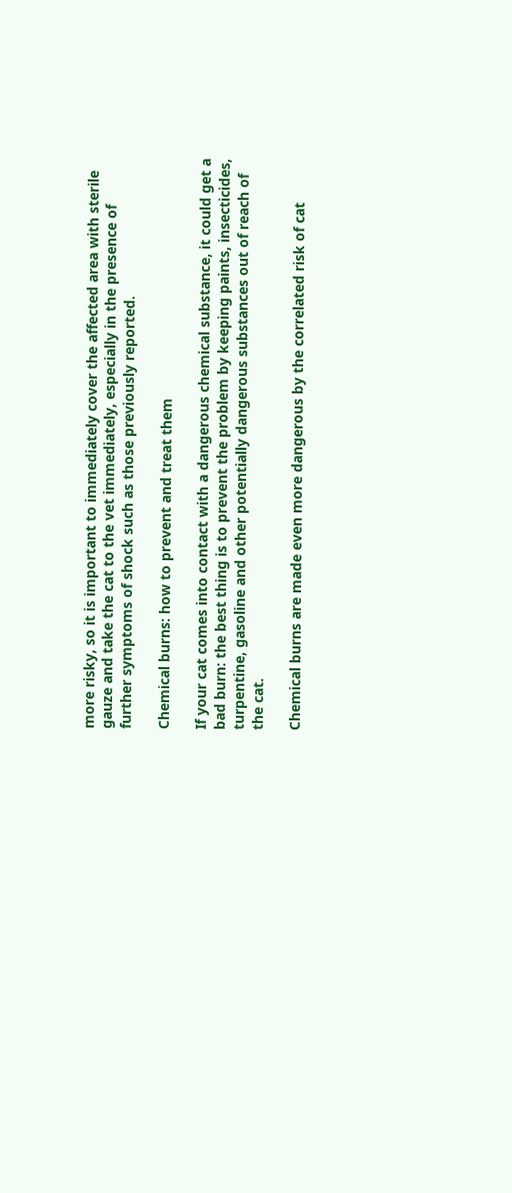more risky, so it is important to immediately cover the affected area with sterile gauze and take the cat to the vet immediately, especially in the presence of further symptoms of shock such as those previously reported.

Chemical burns: how to prevent and treat them

If your cat comes into contact with a dangerous chemical substance, it could get a bad burn: the best thing is to prevent the problem by keeping paints, insecticides, turpentine, gasoline and other potentially dangerous substances out of reach of the cat.

Chemical burns are made even more dangerous by the correlated risk of cat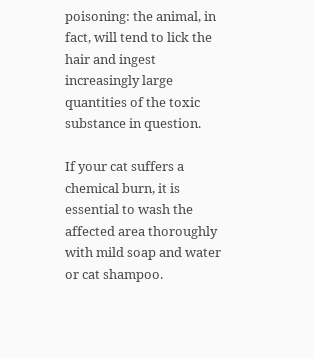poisoning: the animal, in fact, will tend to lick the hair and ingest increasingly large quantities of the toxic substance in question.

If your cat suffers a chemical burn, it is essential to wash the affected area thoroughly with mild soap and water or cat shampoo.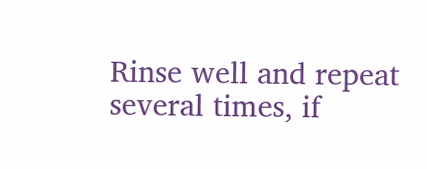Rinse well and repeat several times, if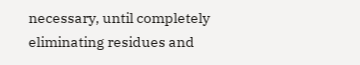necessary, until completely eliminating residues and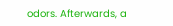odors. Afterwards, a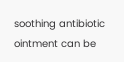soothing antibiotic ointment can be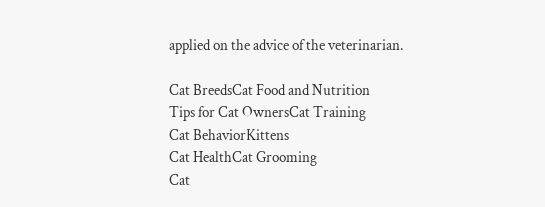applied on the advice of the veterinarian.

Cat BreedsCat Food and Nutrition
Tips for Cat OwnersCat Training
Cat BehaviorKittens
Cat HealthCat Grooming
Cat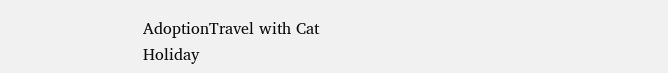AdoptionTravel with Cat
Holiday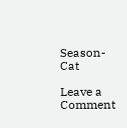Season- Cat

Leave a Comment